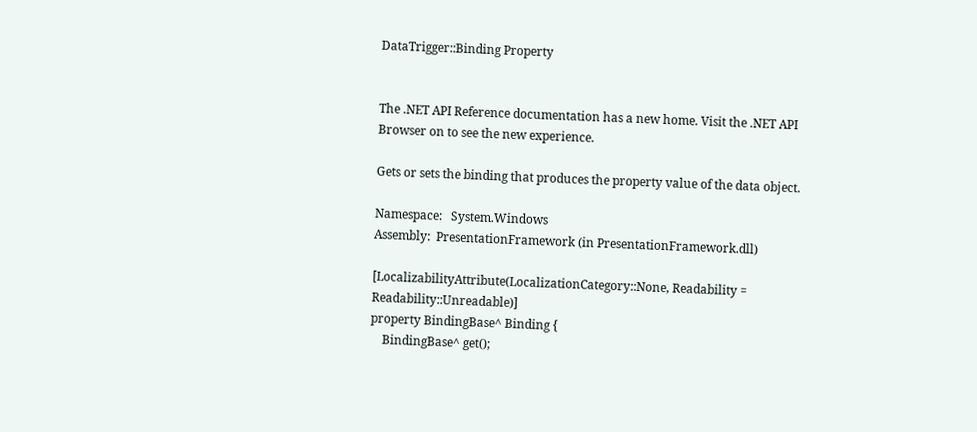DataTrigger::Binding Property


The .NET API Reference documentation has a new home. Visit the .NET API Browser on to see the new experience.

Gets or sets the binding that produces the property value of the data object.

Namespace:   System.Windows
Assembly:  PresentationFramework (in PresentationFramework.dll)

[LocalizabilityAttribute(LocalizationCategory::None, Readability = Readability::Unreadable)]
property BindingBase^ Binding {
    BindingBase^ get();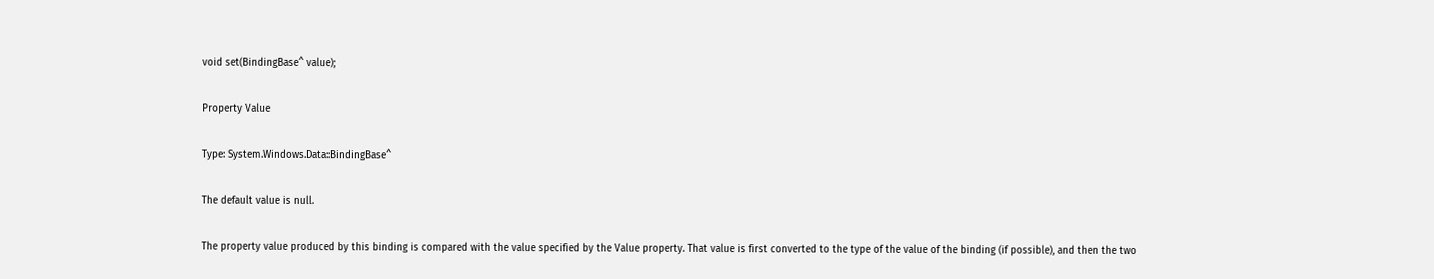void set(BindingBase^ value);

Property Value

Type: System.Windows.Data::BindingBase^

The default value is null.

The property value produced by this binding is compared with the value specified by the Value property. That value is first converted to the type of the value of the binding (if possible), and then the two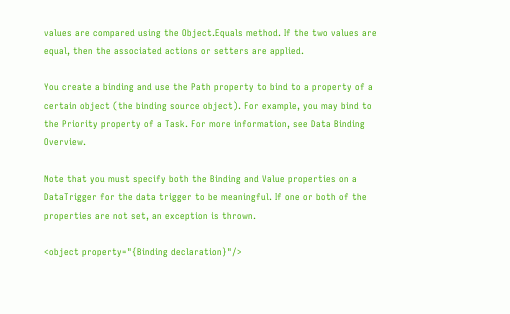values are compared using the Object.Equals method. If the two values are equal, then the associated actions or setters are applied.

You create a binding and use the Path property to bind to a property of a certain object (the binding source object). For example, you may bind to the Priority property of a Task. For more information, see Data Binding Overview.

Note that you must specify both the Binding and Value properties on a DataTrigger for the data trigger to be meaningful. If one or both of the properties are not set, an exception is thrown.

<object property="{Binding declaration}"/>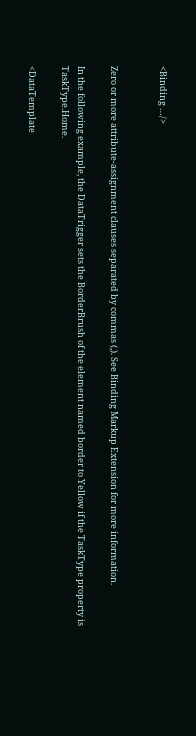<Binding …/>


Zero or more attribute-assignment clauses separated by commas (,). See Binding Markup Extension for more information.

In the following example, the DataTrigger sets the BorderBrush of the element named border to Yellow if the TaskType property is TaskType.Home.

<DataTemplate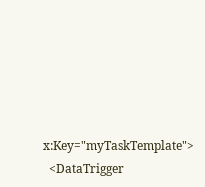x:Key="myTaskTemplate">
  <DataTrigger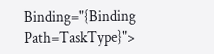Binding="{Binding Path=TaskType}">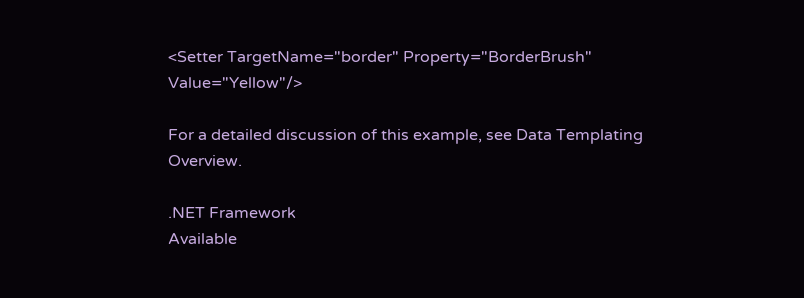<Setter TargetName="border" Property="BorderBrush" Value="Yellow"/>

For a detailed discussion of this example, see Data Templating Overview.

.NET Framework
Available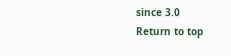since 3.0
Return to top